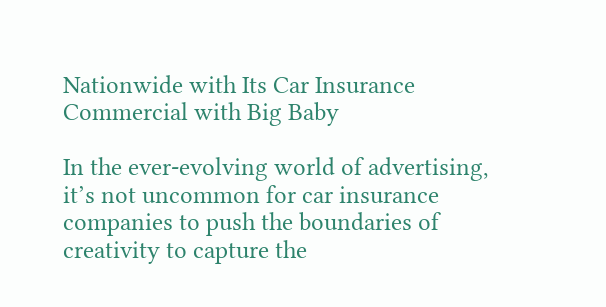Nationwide with Its Car Insurance Commercial with Big Baby

In the ever-evolving world of advertising, it’s not uncommon for car insurance companies to push the boundaries of creativity to capture the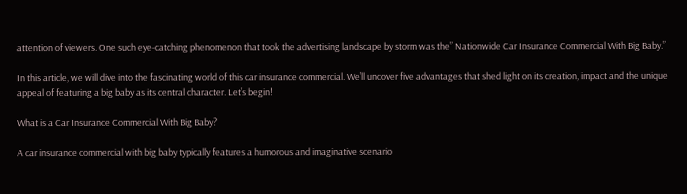attention of viewers. One such eye-catching phenomenon that took the advertising landscape by storm was the” Nationwide Car Insurance Commercial With Big Baby.”

In this article, we will dive into the fascinating world of this car insurance commercial. We’ll uncover five advantages that shed light on its creation, impact and the unique appeal of featuring a big baby as its central character. Let’s begin!

What is a Car Insurance Commercial With Big Baby?

A car insurance commercial with big baby typically features a humorous and imaginative scenario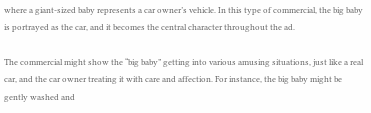where a giant-sized baby represents a car owner’s vehicle. In this type of commercial, the big baby is portrayed as the car, and it becomes the central character throughout the ad.

The commercial might show the “big baby” getting into various amusing situations, just like a real car, and the car owner treating it with care and affection. For instance, the big baby might be gently washed and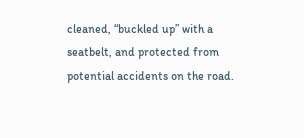cleaned, “buckled up” with a seatbelt, and protected from potential accidents on the road.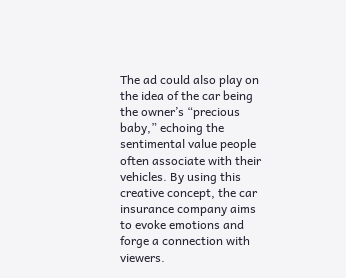The ad could also play on the idea of the car being the owner’s “precious baby,” echoing the sentimental value people often associate with their vehicles. By using this creative concept, the car insurance company aims to evoke emotions and forge a connection with viewers.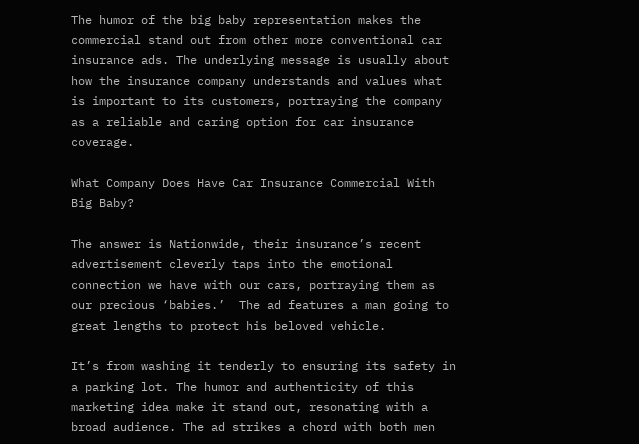The humor of the big baby representation makes the commercial stand out from other more conventional car insurance ads. The underlying message is usually about how the insurance company understands and values what is important to its customers, portraying the company as a reliable and caring option for car insurance coverage.

What Company Does Have Car Insurance Commercial With Big Baby?

The answer is Nationwide, their insurance’s recent advertisement cleverly taps into the emotional connection we have with our cars, portraying them as our precious ‘babies.’  The ad features a man going to great lengths to protect his beloved vehicle.

It’s from washing it tenderly to ensuring its safety in a parking lot. The humor and authenticity of this marketing idea make it stand out, resonating with a broad audience. The ad strikes a chord with both men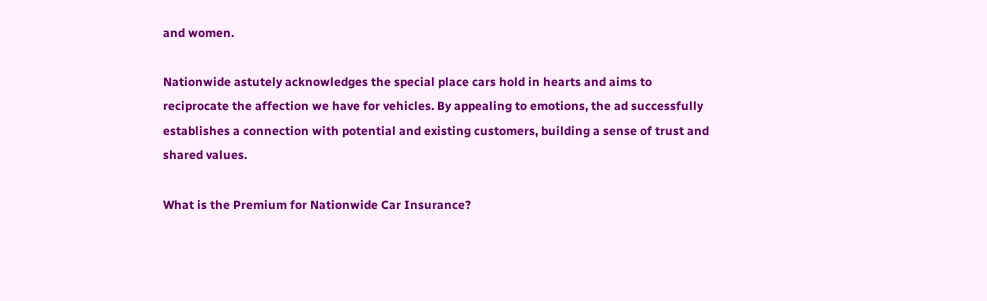and women.

Nationwide astutely acknowledges the special place cars hold in hearts and aims to reciprocate the affection we have for vehicles. By appealing to emotions, the ad successfully establishes a connection with potential and existing customers, building a sense of trust and shared values.

What is the Premium for Nationwide Car Insurance?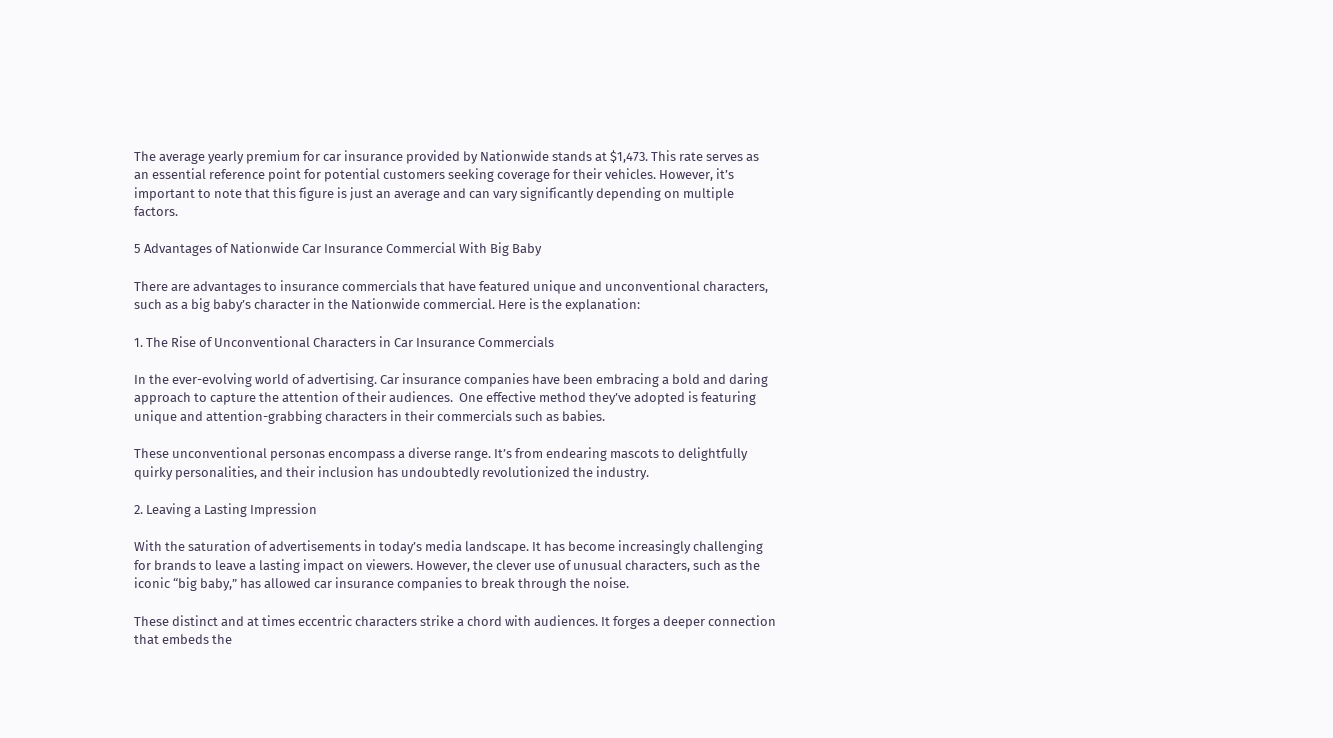The average yearly premium for car insurance provided by Nationwide stands at $1,473. This rate serves as an essential reference point for potential customers seeking coverage for their vehicles. However, it’s important to note that this figure is just an average and can vary significantly depending on multiple factors.

5 Advantages of Nationwide Car Insurance Commercial With Big Baby

There are advantages to insurance commercials that have featured unique and unconventional characters, such as a big baby’s character in the Nationwide commercial. Here is the explanation:

1. The Rise of Unconventional Characters in Car Insurance Commercials

In the ever-evolving world of advertising. Car insurance companies have been embracing a bold and daring approach to capture the attention of their audiences.  One effective method they’ve adopted is featuring unique and attention-grabbing characters in their commercials such as babies.

These unconventional personas encompass a diverse range. It’s from endearing mascots to delightfully quirky personalities, and their inclusion has undoubtedly revolutionized the industry.

2. Leaving a Lasting Impression

With the saturation of advertisements in today’s media landscape. It has become increasingly challenging for brands to leave a lasting impact on viewers. However, the clever use of unusual characters, such as the iconic “big baby,” has allowed car insurance companies to break through the noise.

These distinct and at times eccentric characters strike a chord with audiences. It forges a deeper connection that embeds the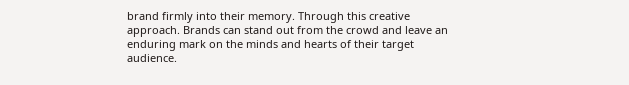brand firmly into their memory. Through this creative approach. Brands can stand out from the crowd and leave an enduring mark on the minds and hearts of their target audience.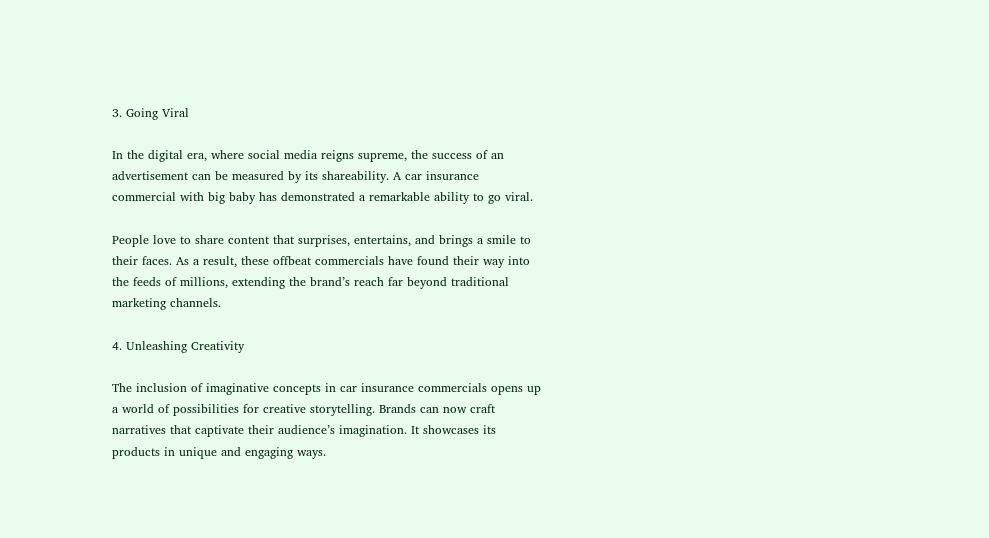3. Going Viral

In the digital era, where social media reigns supreme, the success of an advertisement can be measured by its shareability. A car insurance commercial with big baby has demonstrated a remarkable ability to go viral.

People love to share content that surprises, entertains, and brings a smile to their faces. As a result, these offbeat commercials have found their way into the feeds of millions, extending the brand’s reach far beyond traditional marketing channels.

4. Unleashing Creativity

The inclusion of imaginative concepts in car insurance commercials opens up a world of possibilities for creative storytelling. Brands can now craft narratives that captivate their audience’s imagination. It showcases its products in unique and engaging ways.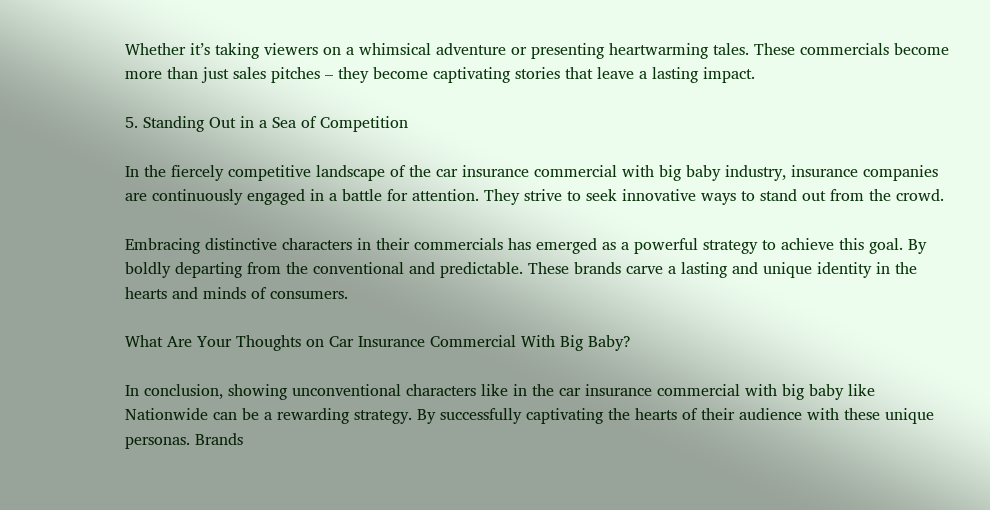Whether it’s taking viewers on a whimsical adventure or presenting heartwarming tales. These commercials become more than just sales pitches – they become captivating stories that leave a lasting impact.

5. Standing Out in a Sea of Competition

In the fiercely competitive landscape of the car insurance commercial with big baby industry, insurance companies are continuously engaged in a battle for attention. They strive to seek innovative ways to stand out from the crowd.

Embracing distinctive characters in their commercials has emerged as a powerful strategy to achieve this goal. By boldly departing from the conventional and predictable. These brands carve a lasting and unique identity in the hearts and minds of consumers.

What Are Your Thoughts on Car Insurance Commercial With Big Baby?

In conclusion, showing unconventional characters like in the car insurance commercial with big baby like Nationwide can be a rewarding strategy. By successfully captivating the hearts of their audience with these unique personas. Brands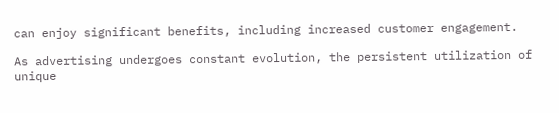can enjoy significant benefits, including increased customer engagement.

As advertising undergoes constant evolution, the persistent utilization of unique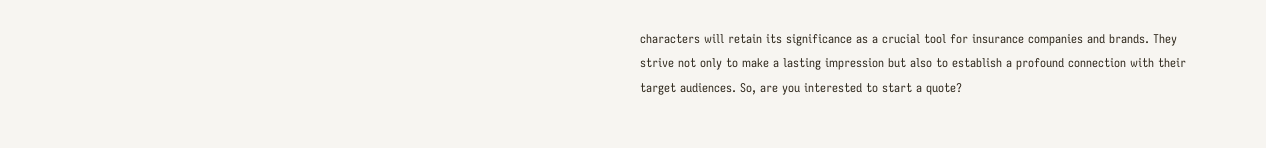characters will retain its significance as a crucial tool for insurance companies and brands. They strive not only to make a lasting impression but also to establish a profound connection with their target audiences. So, are you interested to start a quote?